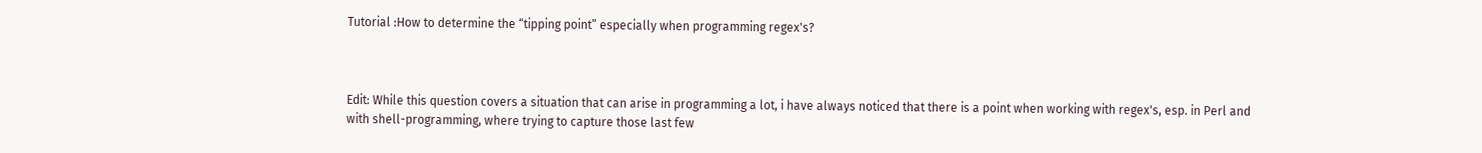Tutorial :How to determine the “tipping point” especially when programming regex's?



Edit: While this question covers a situation that can arise in programming a lot, i have always noticed that there is a point when working with regex's, esp. in Perl and with shell-programming, where trying to capture those last few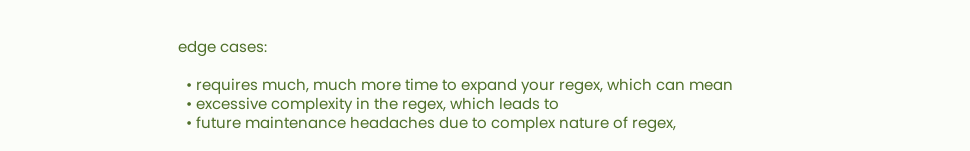edge cases:

  • requires much, much more time to expand your regex, which can mean
  • excessive complexity in the regex, which leads to
  • future maintenance headaches due to complex nature of regex,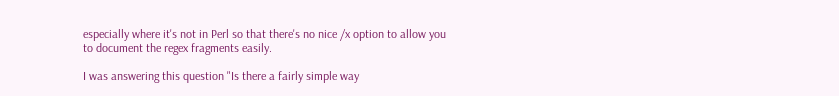especially where it's not in Perl so that there's no nice /x option to allow you to document the regex fragments easily.

I was answering this question "Is there a fairly simple way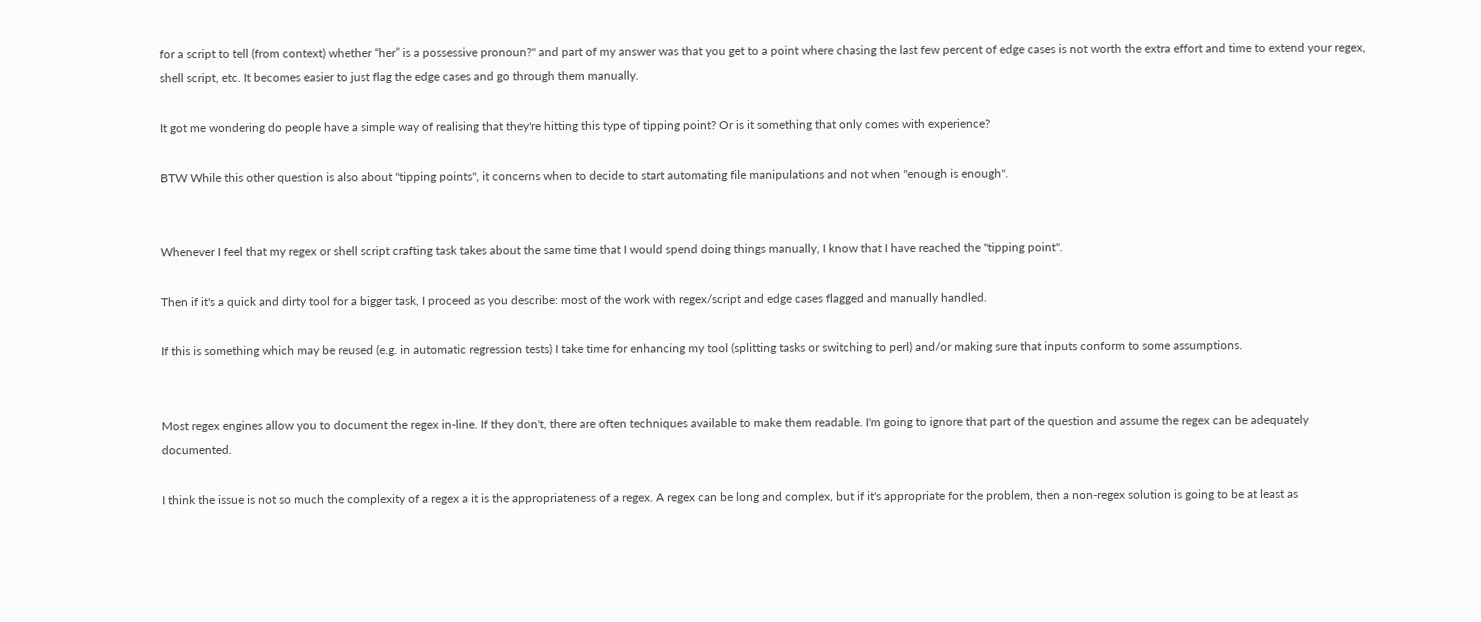for a script to tell (from context) whether “her” is a possessive pronoun?" and part of my answer was that you get to a point where chasing the last few percent of edge cases is not worth the extra effort and time to extend your regex, shell script, etc. It becomes easier to just flag the edge cases and go through them manually.

It got me wondering do people have a simple way of realising that they're hitting this type of tipping point? Or is it something that only comes with experience?

BTW While this other question is also about "tipping points", it concerns when to decide to start automating file manipulations and not when "enough is enough".


Whenever I feel that my regex or shell script crafting task takes about the same time that I would spend doing things manually, I know that I have reached the "tipping point".

Then if it's a quick and dirty tool for a bigger task, I proceed as you describe: most of the work with regex/script and edge cases flagged and manually handled.

If this is something which may be reused (e.g. in automatic regression tests) I take time for enhancing my tool (splitting tasks or switching to perl) and/or making sure that inputs conform to some assumptions.


Most regex engines allow you to document the regex in-line. If they don't, there are often techniques available to make them readable. I'm going to ignore that part of the question and assume the regex can be adequately documented.

I think the issue is not so much the complexity of a regex a it is the appropriateness of a regex. A regex can be long and complex, but if it's appropriate for the problem, then a non-regex solution is going to be at least as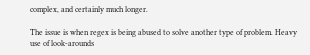complex, and certainly much longer.

The issue is when regex is being abused to solve another type of problem. Heavy use of look-arounds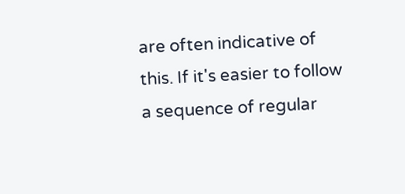are often indicative of this. If it's easier to follow a sequence of regular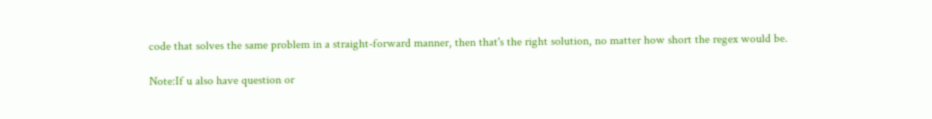code that solves the same problem in a straight-forward manner, then that's the right solution, no matter how short the regex would be.

Note:If u also have question or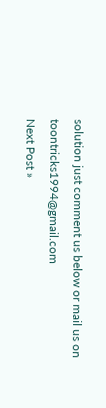solution just comment us below or mail us on toontricks1994@gmail.com
Next Post »